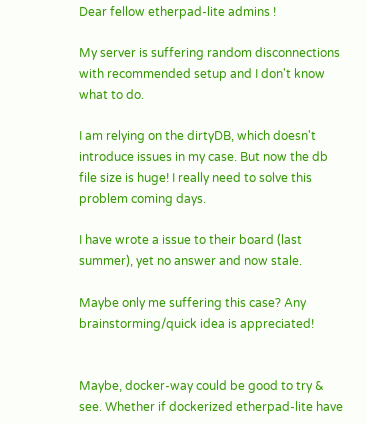Dear fellow etherpad-lite admins !

My server is suffering random disconnections with recommended setup and I don't know what to do.

I am relying on the dirtyDB, which doesn't introduce issues in my case. But now the db file size is huge! I really need to solve this problem coming days.

I have wrote a issue to their board (last summer), yet no answer and now stale.

Maybe only me suffering this case? Any brainstorming/quick idea is appreciated!


Maybe, docker-way could be good to try & see. Whether if dockerized etherpad-lite have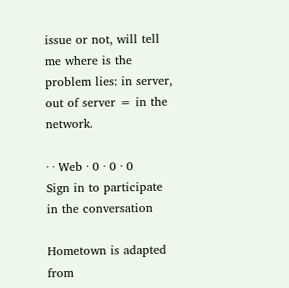issue or not, will tell me where is the problem lies: in server, out of server = in the network.

· · Web · 0 · 0 · 0
Sign in to participate in the conversation

Hometown is adapted from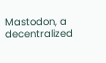Mastodon, a decentralized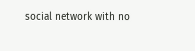social network with no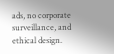ads, no corporate surveillance, and ethical design.